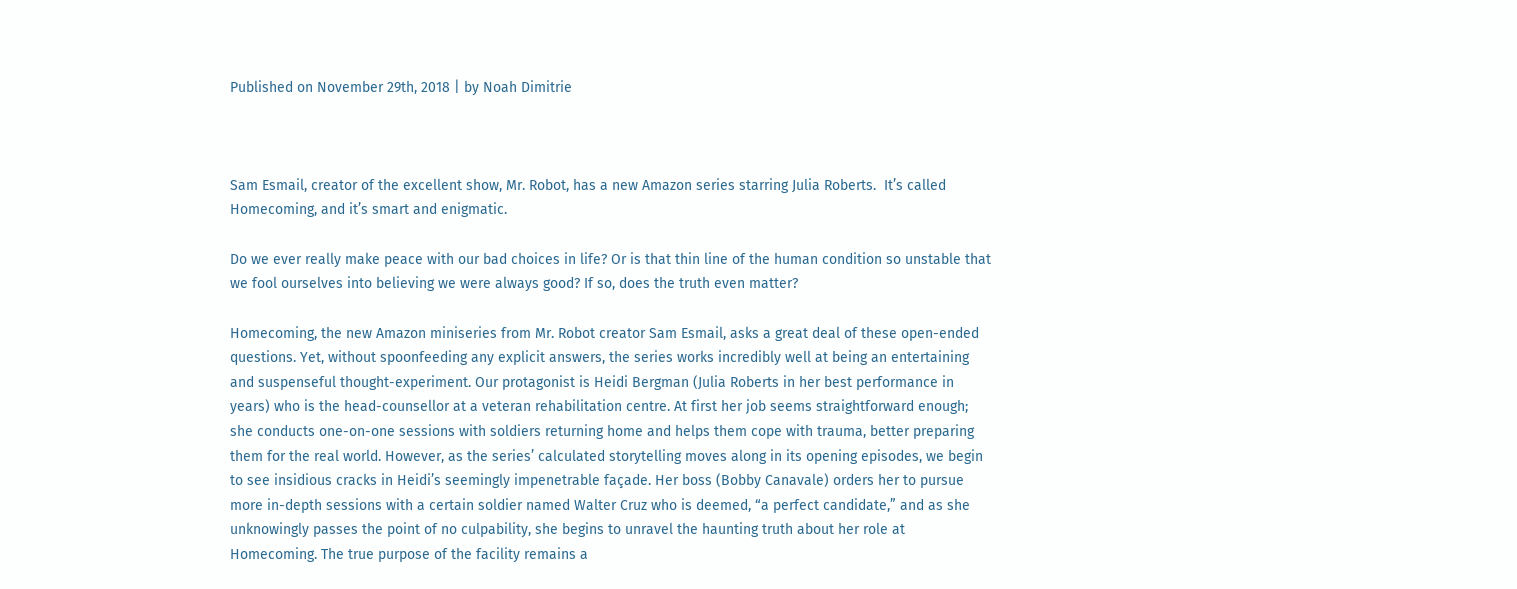Published on November 29th, 2018 | by Noah Dimitrie



Sam Esmail, creator of the excellent show, Mr. Robot, has a new Amazon series starring Julia Roberts.  It’s called Homecoming, and it’s smart and enigmatic.

Do we ever really make peace with our bad choices in life? Or is that thin line of the human condition so unstable that we fool ourselves into believing we were always good? If so, does the truth even matter?

Homecoming, the new Amazon miniseries from Mr. Robot creator Sam Esmail, asks a great deal of these open-ended questions. Yet, without spoonfeeding any explicit answers, the series works incredibly well at being an entertaining and suspenseful thought-experiment. Our protagonist is Heidi Bergman (Julia Roberts in her best performance in years) who is the head-counsellor at a veteran rehabilitation centre. At first her job seems straightforward enough; she conducts one-on-one sessions with soldiers returning home and helps them cope with trauma, better preparing them for the real world. However, as the series’ calculated storytelling moves along in its opening episodes, we begin to see insidious cracks in Heidi’s seemingly impenetrable façade. Her boss (Bobby Canavale) orders her to pursue more in-depth sessions with a certain soldier named Walter Cruz who is deemed, “a perfect candidate,” and as she unknowingly passes the point of no culpability, she begins to unravel the haunting truth about her role at Homecoming. The true purpose of the facility remains a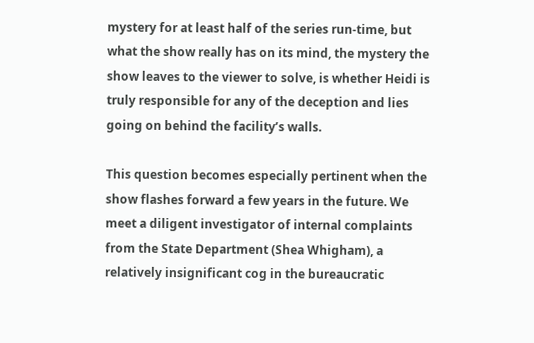mystery for at least half of the series run-time, but what the show really has on its mind, the mystery the show leaves to the viewer to solve, is whether Heidi is truly responsible for any of the deception and lies going on behind the facility’s walls.

This question becomes especially pertinent when the show flashes forward a few years in the future. We meet a diligent investigator of internal complaints from the State Department (Shea Whigham), a relatively insignificant cog in the bureaucratic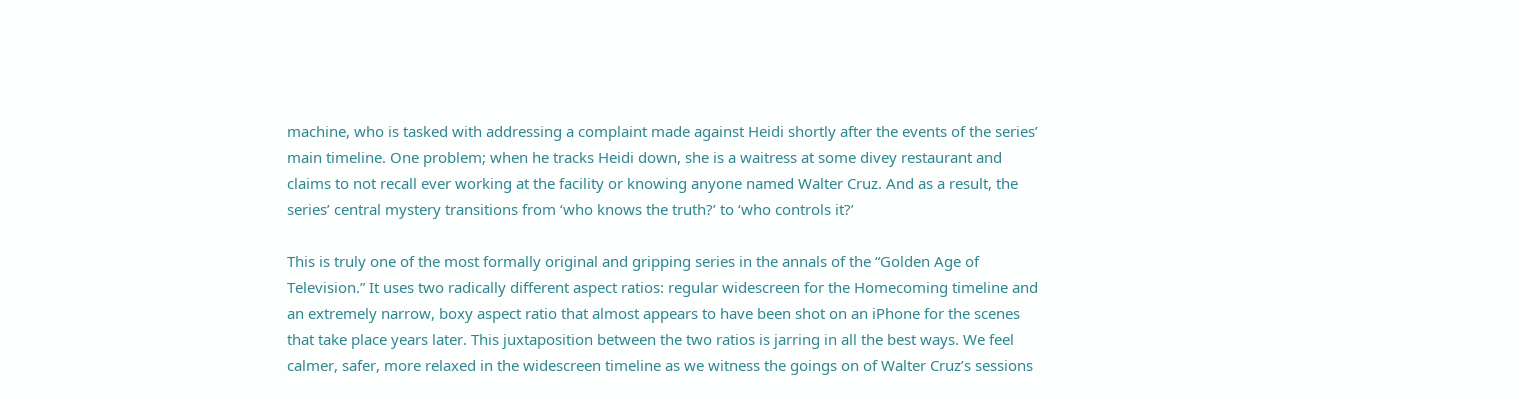machine, who is tasked with addressing a complaint made against Heidi shortly after the events of the series’ main timeline. One problem; when he tracks Heidi down, she is a waitress at some divey restaurant and claims to not recall ever working at the facility or knowing anyone named Walter Cruz. And as a result, the series’ central mystery transitions from ‘who knows the truth?’ to ‘who controls it?’

This is truly one of the most formally original and gripping series in the annals of the “Golden Age of Television.” It uses two radically different aspect ratios: regular widescreen for the Homecoming timeline and an extremely narrow, boxy aspect ratio that almost appears to have been shot on an iPhone for the scenes that take place years later. This juxtaposition between the two ratios is jarring in all the best ways. We feel calmer, safer, more relaxed in the widescreen timeline as we witness the goings on of Walter Cruz’s sessions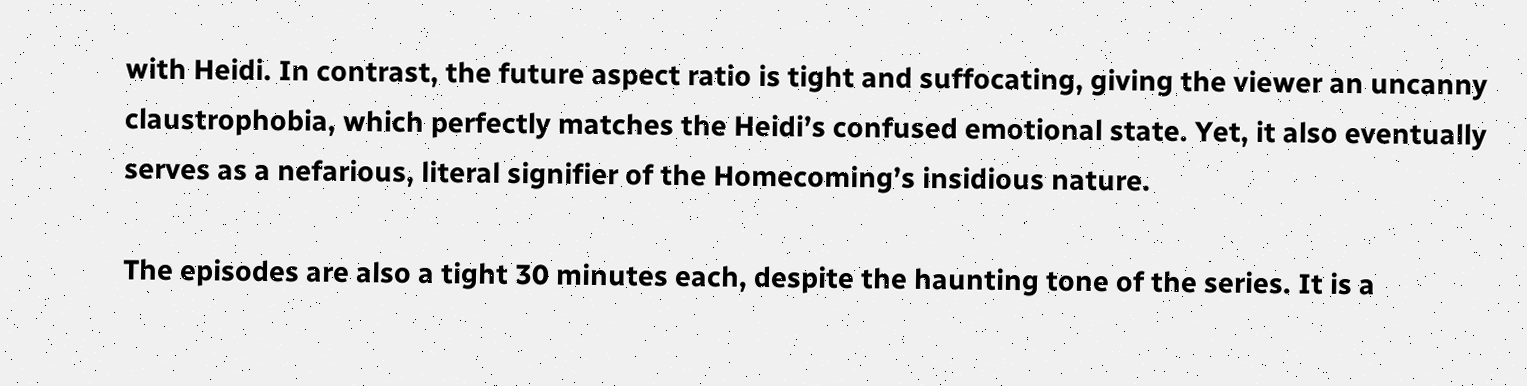with Heidi. In contrast, the future aspect ratio is tight and suffocating, giving the viewer an uncanny claustrophobia, which perfectly matches the Heidi’s confused emotional state. Yet, it also eventually serves as a nefarious, literal signifier of the Homecoming’s insidious nature.

The episodes are also a tight 30 minutes each, despite the haunting tone of the series. It is a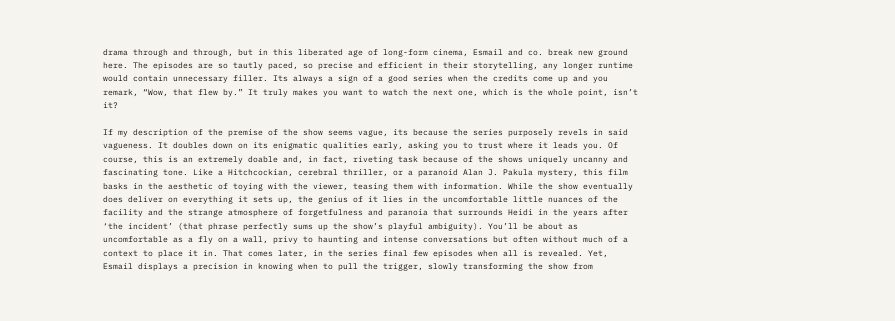drama through and through, but in this liberated age of long-form cinema, Esmail and co. break new ground here. The episodes are so tautly paced, so precise and efficient in their storytelling, any longer runtime would contain unnecessary filler. Its always a sign of a good series when the credits come up and you remark, “Wow, that flew by.” It truly makes you want to watch the next one, which is the whole point, isn’t it?

If my description of the premise of the show seems vague, its because the series purposely revels in said vagueness. It doubles down on its enigmatic qualities early, asking you to trust where it leads you. Of course, this is an extremely doable and, in fact, riveting task because of the shows uniquely uncanny and fascinating tone. Like a Hitchcockian, cerebral thriller, or a paranoid Alan J. Pakula mystery, this film basks in the aesthetic of toying with the viewer, teasing them with information. While the show eventually does deliver on everything it sets up, the genius of it lies in the uncomfortable little nuances of the facility and the strange atmosphere of forgetfulness and paranoia that surrounds Heidi in the years after ‘the incident’ (that phrase perfectly sums up the show’s playful ambiguity). You’ll be about as uncomfortable as a fly on a wall, privy to haunting and intense conversations but often without much of a context to place it in. That comes later, in the series final few episodes when all is revealed. Yet, Esmail displays a precision in knowing when to pull the trigger, slowly transforming the show from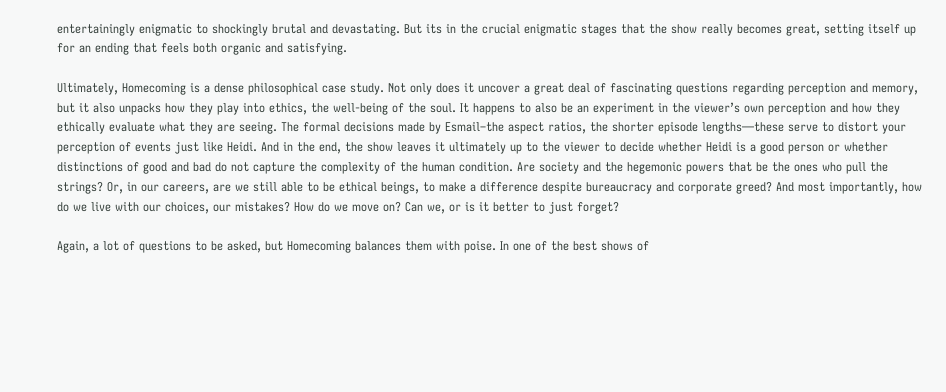entertainingly enigmatic to shockingly brutal and devastating. But its in the crucial enigmatic stages that the show really becomes great, setting itself up for an ending that feels both organic and satisfying.

Ultimately, Homecoming is a dense philosophical case study. Not only does it uncover a great deal of fascinating questions regarding perception and memory, but it also unpacks how they play into ethics, the well-being of the soul. It happens to also be an experiment in the viewer’s own perception and how they ethically evaluate what they are seeing. The formal decisions made by Esmail–the aspect ratios, the shorter episode lengths—these serve to distort your perception of events just like Heidi. And in the end, the show leaves it ultimately up to the viewer to decide whether Heidi is a good person or whether distinctions of good and bad do not capture the complexity of the human condition. Are society and the hegemonic powers that be the ones who pull the strings? Or, in our careers, are we still able to be ethical beings, to make a difference despite bureaucracy and corporate greed? And most importantly, how do we live with our choices, our mistakes? How do we move on? Can we, or is it better to just forget?

Again, a lot of questions to be asked, but Homecoming balances them with poise. In one of the best shows of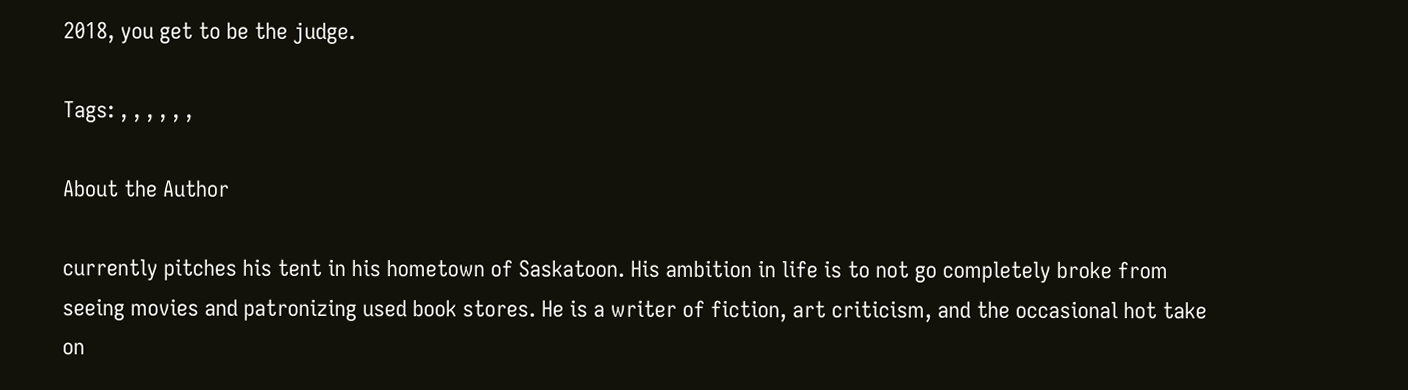2018, you get to be the judge.

Tags: , , , , , ,

About the Author

currently pitches his tent in his hometown of Saskatoon. His ambition in life is to not go completely broke from seeing movies and patronizing used book stores. He is a writer of fiction, art criticism, and the occasional hot take on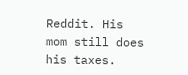Reddit. His mom still does his taxes.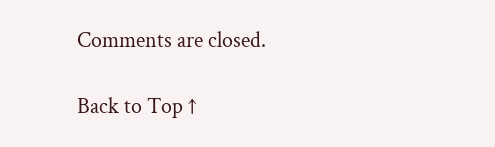Comments are closed.

Back to Top ↑